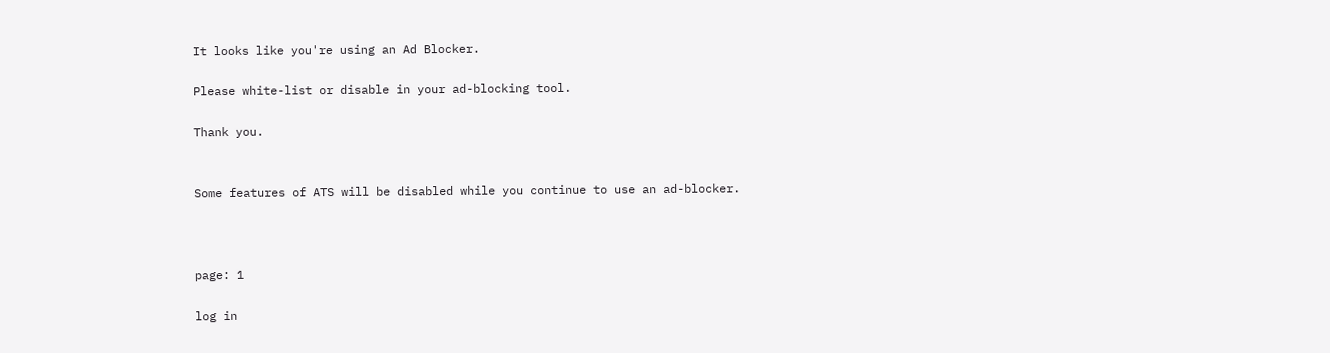It looks like you're using an Ad Blocker.

Please white-list or disable in your ad-blocking tool.

Thank you.


Some features of ATS will be disabled while you continue to use an ad-blocker.



page: 1

log in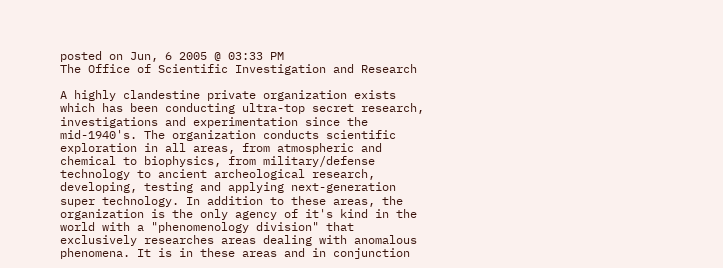posted on Jun, 6 2005 @ 03:33 PM
The Office of Scientific Investigation and Research

A highly clandestine private organization exists which has been conducting ultra-top secret research, investigations and experimentation since the mid-1940's. The organization conducts scientific exploration in all areas, from atmospheric and chemical to biophysics, from military/defense technology to ancient archeological research, developing, testing and applying next-generation super technology. In addition to these areas, the organization is the only agency of it's kind in the world with a "phenomenology division" that exclusively researches areas dealing with anomalous phenomena. It is in these areas and in conjunction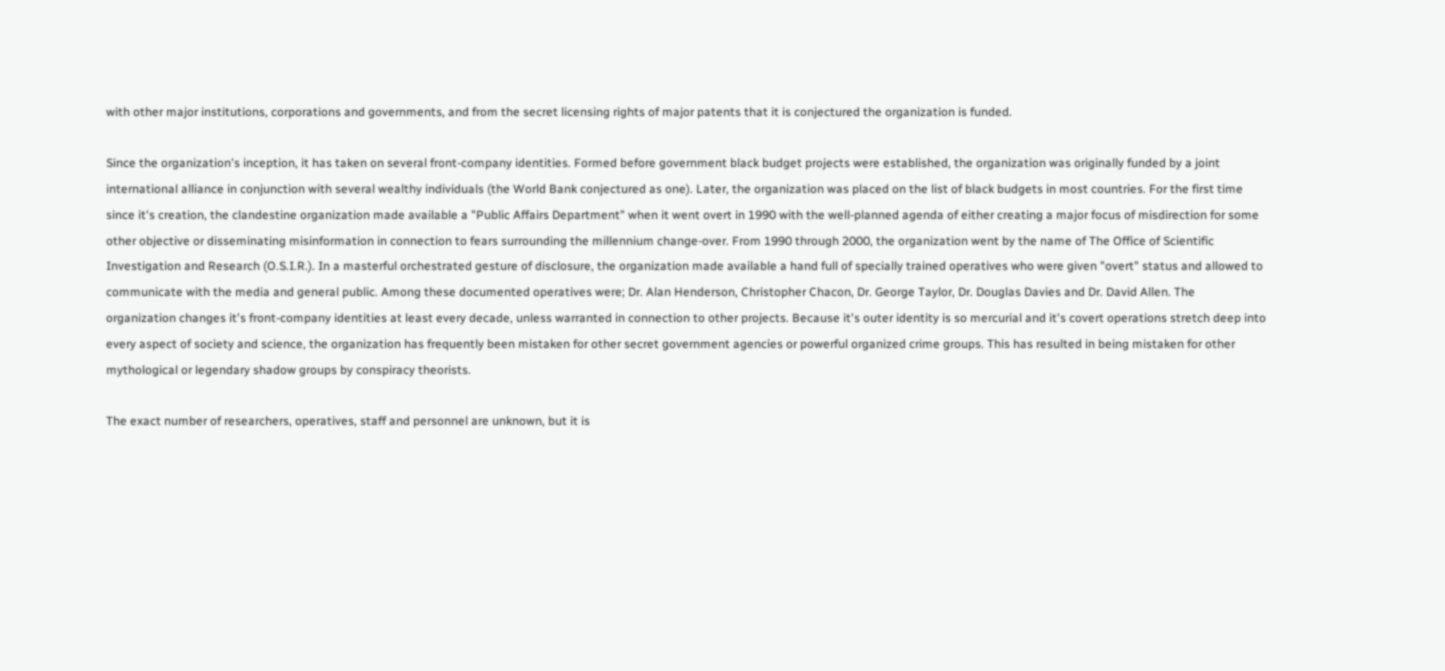with other major institutions, corporations and governments, and from the secret licensing rights of major patents that it is conjectured the organization is funded.

Since the organization's inception, it has taken on several front-company identities. Formed before government black budget projects were established, the organization was originally funded by a joint international alliance in conjunction with several wealthy individuals (the World Bank conjectured as one). Later, the organization was placed on the list of black budgets in most countries. For the first time since it's creation, the clandestine organization made available a "Public Affairs Department" when it went overt in 1990 with the well-planned agenda of either creating a major focus of misdirection for some other objective or disseminating misinformation in connection to fears surrounding the millennium change-over. From 1990 through 2000, the organization went by the name of The Office of Scientific Investigation and Research (O.S.I.R.). In a masterful orchestrated gesture of disclosure, the organization made available a hand full of specially trained operatives who were given "overt" status and allowed to communicate with the media and general public. Among these documented operatives were; Dr. Alan Henderson, Christopher Chacon, Dr. George Taylor, Dr. Douglas Davies and Dr. David Allen. The organization changes it's front-company identities at least every decade, unless warranted in connection to other projects. Because it's outer identity is so mercurial and it's covert operations stretch deep into every aspect of society and science, the organization has frequently been mistaken for other secret government agencies or powerful organized crime groups. This has resulted in being mistaken for other mythological or legendary shadow groups by conspiracy theorists.

The exact number of researchers, operatives, staff and personnel are unknown, but it is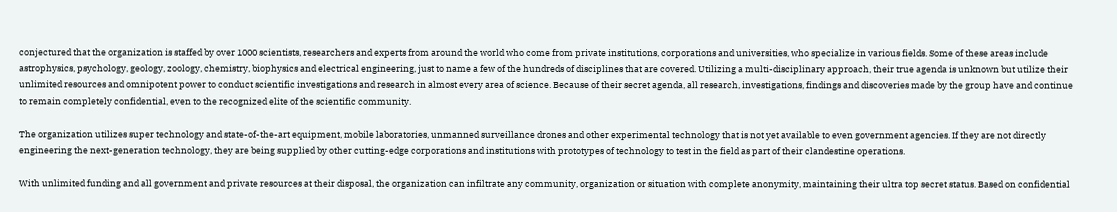conjectured that the organization is staffed by over 1000 scientists, researchers and experts from around the world who come from private institutions, corporations and universities, who specialize in various fields. Some of these areas include astrophysics, psychology, geology, zoology, chemistry, biophysics and electrical engineering, just to name a few of the hundreds of disciplines that are covered. Utilizing a multi-disciplinary approach, their true agenda is unknown but utilize their unlimited resources and omnipotent power to conduct scientific investigations and research in almost every area of science. Because of their secret agenda, all research, investigations, findings and discoveries made by the group have and continue to remain completely confidential, even to the recognized elite of the scientific community.

The organization utilizes super technology and state-of-the-art equipment, mobile laboratories, unmanned surveillance drones and other experimental technology that is not yet available to even government agencies. If they are not directly engineering the next-generation technology, they are being supplied by other cutting-edge corporations and institutions with prototypes of technology to test in the field as part of their clandestine operations.

With unlimited funding and all government and private resources at their disposal, the organization can infiltrate any community, organization or situation with complete anonymity, maintaining their ultra top secret status. Based on confidential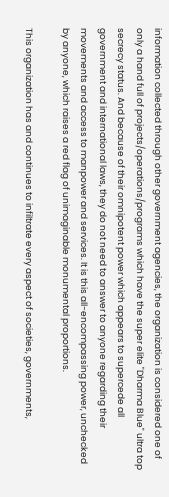information collected through other government agencies, the organization is considered one of only a hand full of projects/operations/programs which have the super elite "Dharma Blue" ultra top secrecy status. And because of their omnipotent power which appears to supercede all government and international laws, they do not need to answer to anyone regarding their movements and access to manpower and services. It is this all-encompassing power, unchecked by anyone, which raises a red flag of unimaginable monumental proportions.

This organization has and continues to infiltrate every aspect of societies, governments,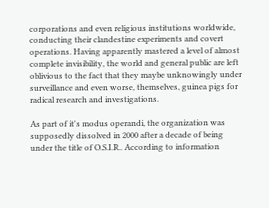corporations and even religious institutions worldwide, conducting their clandestine experiments and covert operations. Having apparently mastered a level of almost complete invisibility, the world and general public are left oblivious to the fact that they maybe unknowingly under surveillance and even worse, themselves, guinea pigs for radical research and investigations.

As part of it's modus operandi, the organization was supposedly dissolved in 2000 after a decade of being under the title of O.S.I.R.. According to information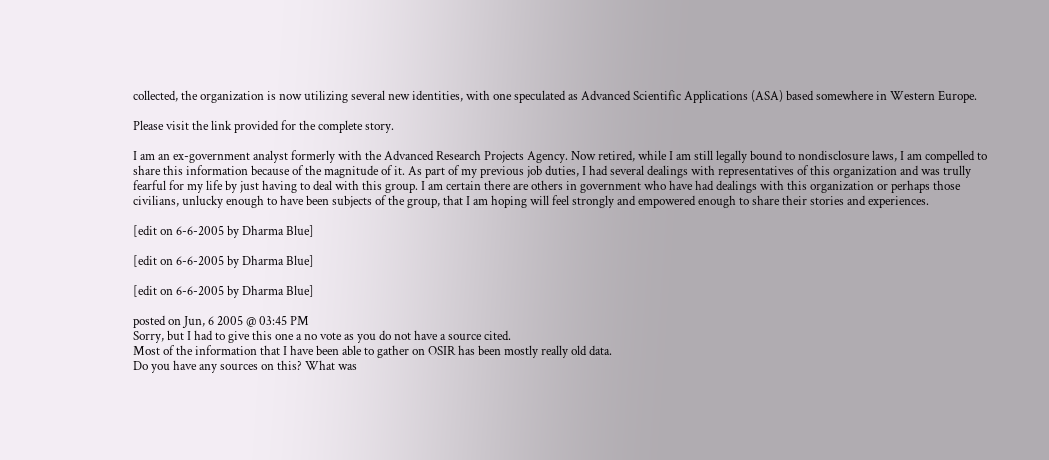collected, the organization is now utilizing several new identities, with one speculated as Advanced Scientific Applications (ASA) based somewhere in Western Europe.

Please visit the link provided for the complete story.

I am an ex-government analyst formerly with the Advanced Research Projects Agency. Now retired, while I am still legally bound to nondisclosure laws, I am compelled to share this information because of the magnitude of it. As part of my previous job duties, I had several dealings with representatives of this organization and was trully fearful for my life by just having to deal with this group. I am certain there are others in government who have had dealings with this organization or perhaps those civilians, unlucky enough to have been subjects of the group, that I am hoping will feel strongly and empowered enough to share their stories and experiences.

[edit on 6-6-2005 by Dharma Blue]

[edit on 6-6-2005 by Dharma Blue]

[edit on 6-6-2005 by Dharma Blue]

posted on Jun, 6 2005 @ 03:45 PM
Sorry, but I had to give this one a no vote as you do not have a source cited.
Most of the information that I have been able to gather on OSIR has been mostly really old data.
Do you have any sources on this? What was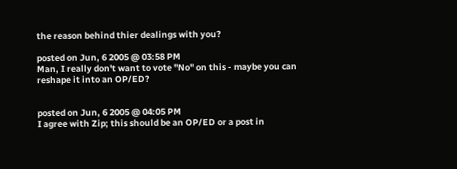the reason behind thier dealings with you?

posted on Jun, 6 2005 @ 03:58 PM
Man, I really don't want to vote "No" on this - maybe you can reshape it into an OP/ED?


posted on Jun, 6 2005 @ 04:05 PM
I agree with Zip; this should be an OP/ED or a post in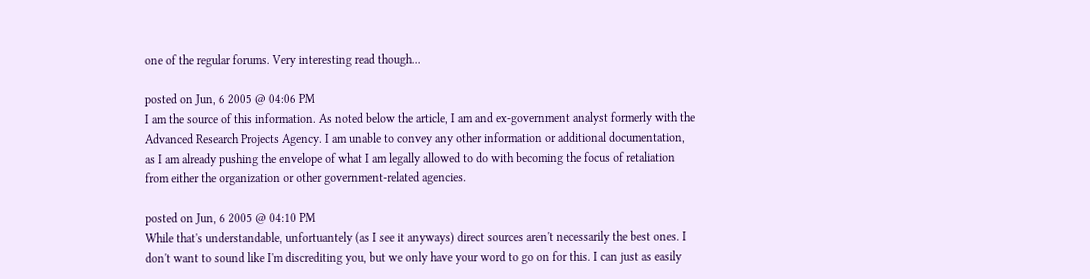one of the regular forums. Very interesting read though...

posted on Jun, 6 2005 @ 04:06 PM
I am the source of this information. As noted below the article, I am and ex-government analyst formerly with the Advanced Research Projects Agency. I am unable to convey any other information or additional documentation, as I am already pushing the envelope of what I am legally allowed to do with becoming the focus of retaliation from either the organization or other government-related agencies.

posted on Jun, 6 2005 @ 04:10 PM
While that's understandable, unfortuantely (as I see it anyways) direct sources aren't necessarily the best ones. I don't want to sound like I'm discrediting you, but we only have your word to go on for this. I can just as easily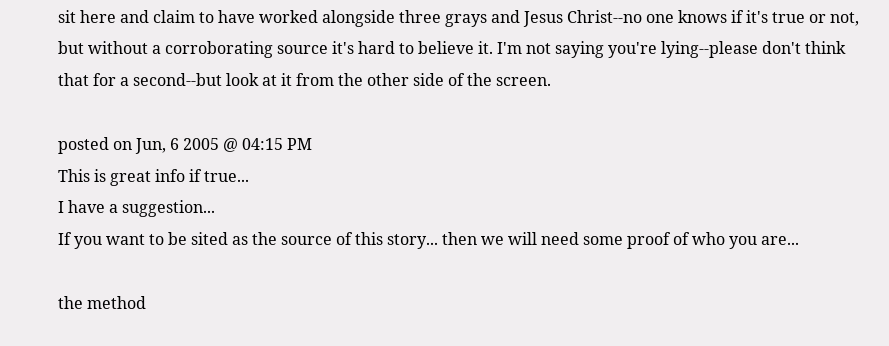sit here and claim to have worked alongside three grays and Jesus Christ--no one knows if it's true or not, but without a corroborating source it's hard to believe it. I'm not saying you're lying--please don't think that for a second--but look at it from the other side of the screen.

posted on Jun, 6 2005 @ 04:15 PM
This is great info if true...
I have a suggestion...
If you want to be sited as the source of this story... then we will need some proof of who you are...

the method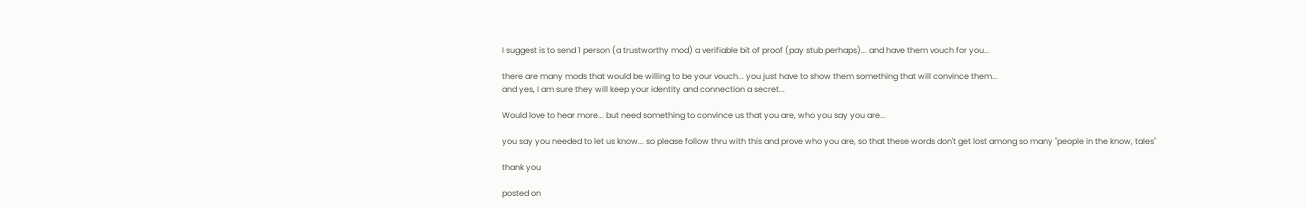I suggest is to send 1 person (a trustworthy mod) a verifiable bit of proof (pay stub perhaps)... and have them vouch for you...

there are many mods that would be willing to be your vouch... you just have to show them something that will convince them...
and yes, I am sure they will keep your identity and connection a secret...

Would love to hear more... but need something to convince us that you are, who you say you are...

you say you needed to let us know... so please follow thru with this and prove who you are, so that these words don't get lost among so many "people in the know, tales"

thank you

posted on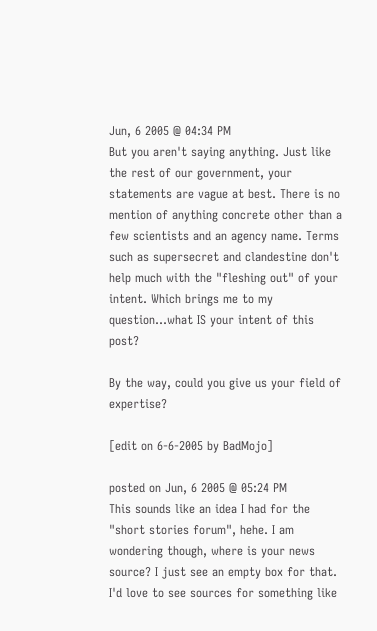Jun, 6 2005 @ 04:34 PM
But you aren't saying anything. Just like the rest of our government, your statements are vague at best. There is no mention of anything concrete other than a few scientists and an agency name. Terms such as supersecret and clandestine don't help much with the "fleshing out" of your intent. Which brings me to my question...what IS your intent of this post?

By the way, could you give us your field of expertise?

[edit on 6-6-2005 by BadMojo]

posted on Jun, 6 2005 @ 05:24 PM
This sounds like an idea I had for the "short stories forum", hehe. I am wondering though, where is your news source? I just see an empty box for that. I'd love to see sources for something like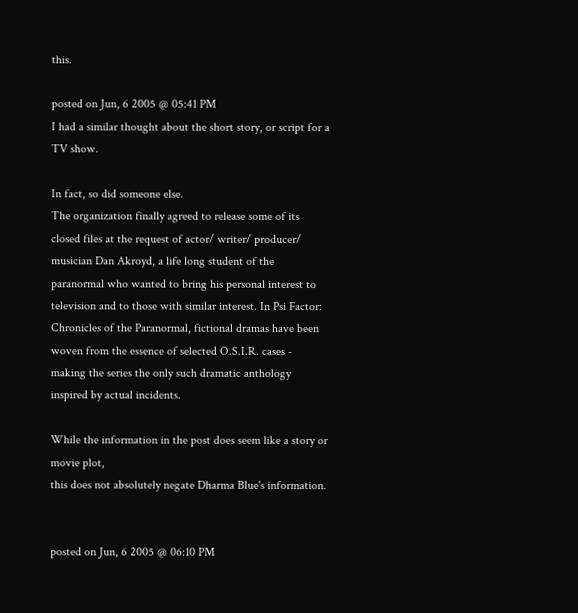this.

posted on Jun, 6 2005 @ 05:41 PM
I had a similar thought about the short story, or script for a TV show.

In fact, so did someone else.
The organization finally agreed to release some of its closed files at the request of actor/ writer/ producer/ musician Dan Akroyd, a life long student of the paranormal who wanted to bring his personal interest to television and to those with similar interest. In Psi Factor: Chronicles of the Paranormal, fictional dramas have been woven from the essence of selected O.S.I.R. cases - making the series the only such dramatic anthology inspired by actual incidents.

While the information in the post does seem like a story or movie plot,
this does not absolutely negate Dharma Blue's information.


posted on Jun, 6 2005 @ 06:10 PM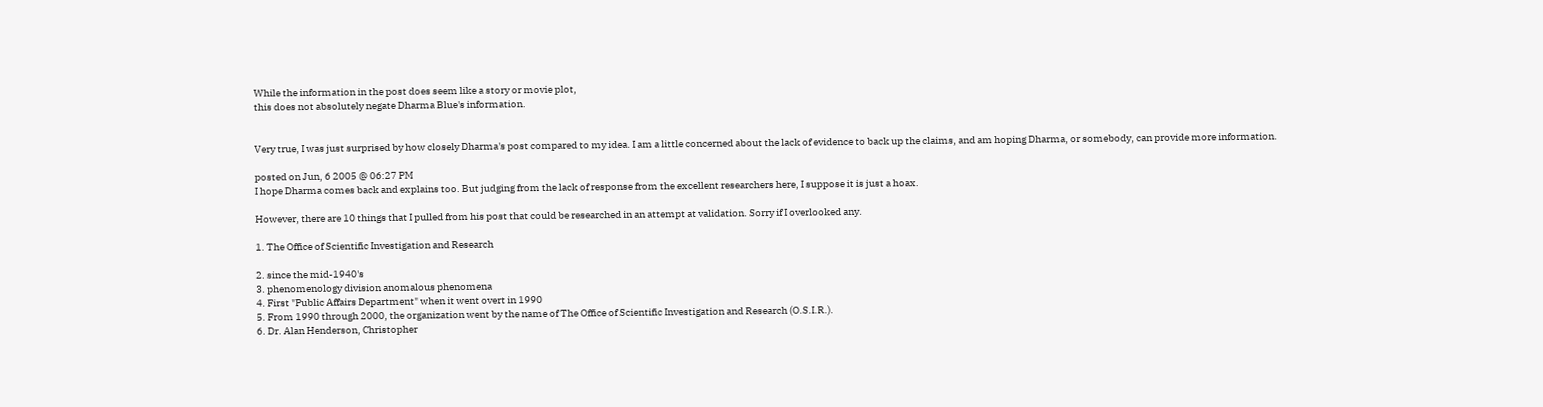While the information in the post does seem like a story or movie plot,
this does not absolutely negate Dharma Blue's information.


Very true, I was just surprised by how closely Dharma's post compared to my idea. I am a little concerned about the lack of evidence to back up the claims, and am hoping Dharma, or somebody, can provide more information.

posted on Jun, 6 2005 @ 06:27 PM
I hope Dharma comes back and explains too. But judging from the lack of response from the excellent researchers here, I suppose it is just a hoax.

However, there are 10 things that I pulled from his post that could be researched in an attempt at validation. Sorry if I overlooked any.

1. The Office of Scientific Investigation and Research

2. since the mid-1940's
3. phenomenology division anomalous phenomena
4. First "Public Affairs Department" when it went overt in 1990
5. From 1990 through 2000, the organization went by the name of The Office of Scientific Investigation and Research (O.S.I.R.).
6. Dr. Alan Henderson, Christopher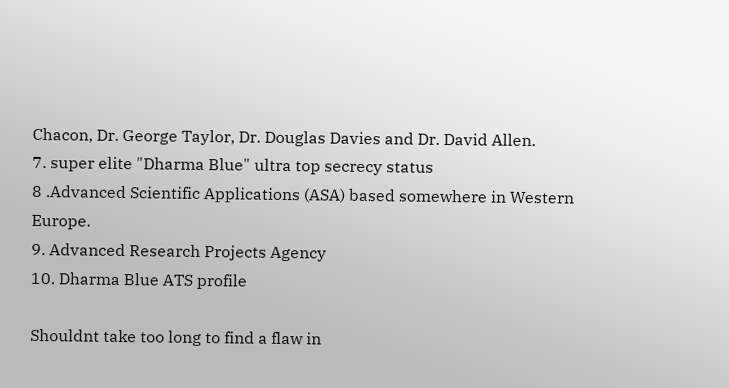Chacon, Dr. George Taylor, Dr. Douglas Davies and Dr. David Allen.
7. super elite "Dharma Blue" ultra top secrecy status
8 .Advanced Scientific Applications (ASA) based somewhere in Western Europe.
9. Advanced Research Projects Agency
10. Dharma Blue ATS profile

Shouldnt take too long to find a flaw in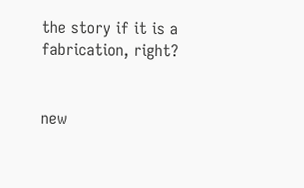the story if it is a fabrication, right?


new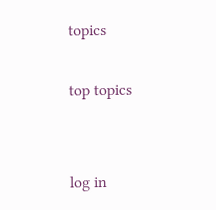topics

top topics


log in